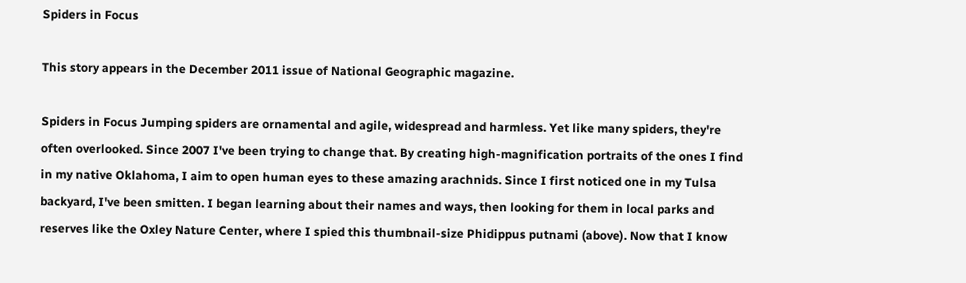Spiders in Focus

This story appears in the December 2011 issue of National Geographic magazine.

Spiders in Focus Jumping spiders are ornamental and agile, widespread and harmless. Yet like many spiders, they're often overlooked. Since 2007 I've been trying to change that. By creating high-magnification portraits of the ones I find in my native Oklahoma, I aim to open human eyes to these amazing arachnids. Since I first noticed one in my Tulsa backyard, I've been smitten. I began learning about their names and ways, then looking for them in local parks and reserves like the Oxley Nature Center, where I spied this thumbnail-size Phidippus putnami (above). Now that I know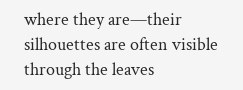where they are—their silhouettes are often visible through the leaves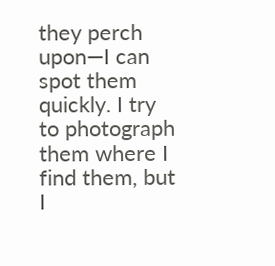they perch upon—I can spot them quickly. I try to photograph them where I find them, but I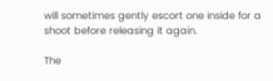will sometimes gently escort one inside for a shoot before releasing it again.

The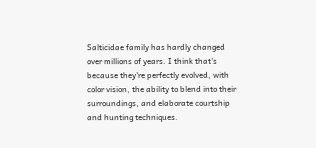Salticidae family has hardly changed over millions of years. I think that's because they're perfectly evolved, with color vision, the ability to blend into their surroundings, and elaborate courtship and hunting techniques.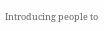Introducing people to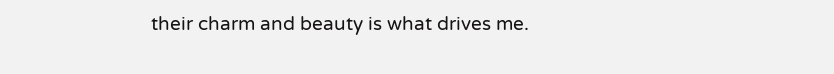their charm and beauty is what drives me.